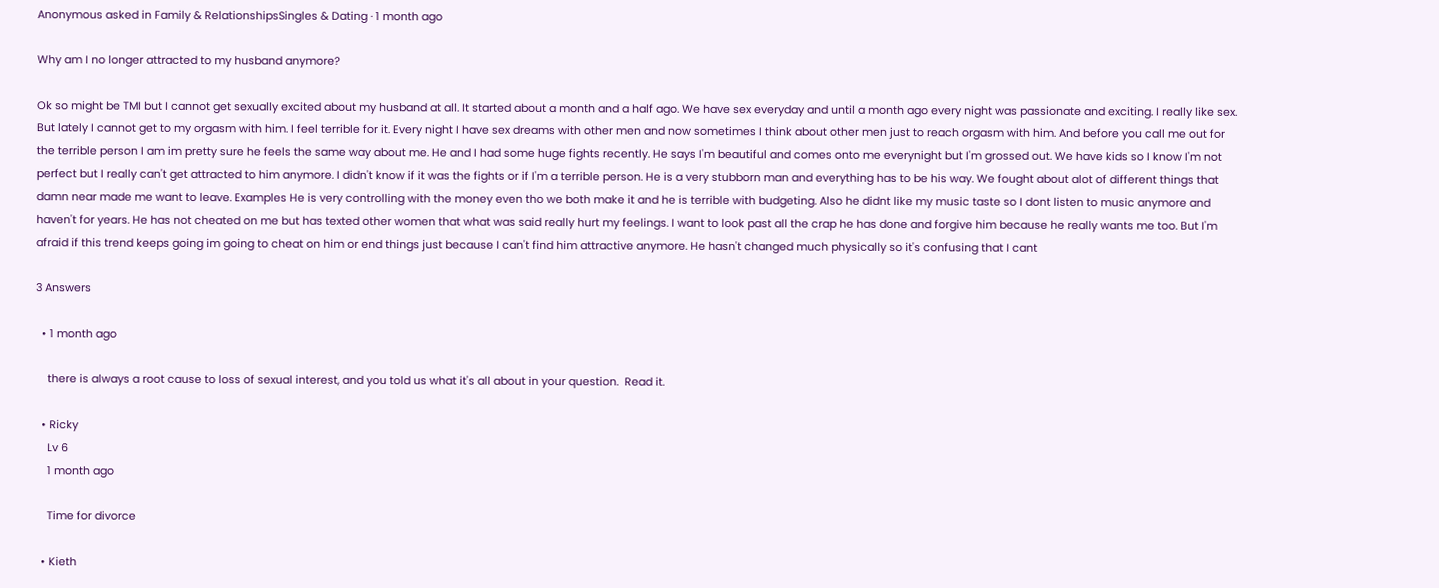Anonymous asked in Family & RelationshipsSingles & Dating · 1 month ago

Why am I no longer attracted to my husband anymore?

Ok so might be TMI but I cannot get sexually excited about my husband at all. It started about a month and a half ago. We have sex everyday and until a month ago every night was passionate and exciting. I really like sex. But lately I cannot get to my orgasm with him. I feel terrible for it. Every night I have sex dreams with other men and now sometimes I think about other men just to reach orgasm with him. And before you call me out for the terrible person I am im pretty sure he feels the same way about me. He and I had some huge fights recently. He says I'm beautiful and comes onto me everynight but I'm grossed out. We have kids so I know I'm not perfect but I really can't get attracted to him anymore. I didn't know if it was the fights or if I'm a terrible person. He is a very stubborn man and everything has to be his way. We fought about alot of different things that damn near made me want to leave. Examples He is very controlling with the money even tho we both make it and he is terrible with budgeting. Also he didnt like my music taste so I dont listen to music anymore and haven't for years. He has not cheated on me but has texted other women that what was said really hurt my feelings. I want to look past all the crap he has done and forgive him because he really wants me too. But I'm afraid if this trend keeps going im going to cheat on him or end things just because I can't find him attractive anymore. He hasn't changed much physically so it's confusing that I cant

3 Answers

  • 1 month ago

    there is always a root cause to loss of sexual interest, and you told us what it's all about in your question.  Read it.

  • Ricky
    Lv 6
    1 month ago

    Time for divorce

  • Kieth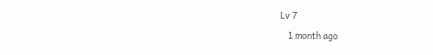Lv 7
    1 month ago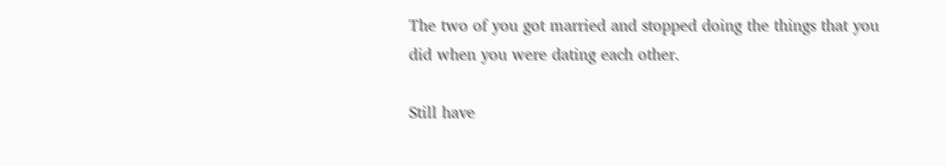The two of you got married and stopped doing the things that you did when you were dating each other.

Still have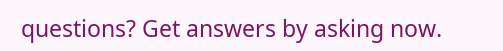questions? Get answers by asking now.